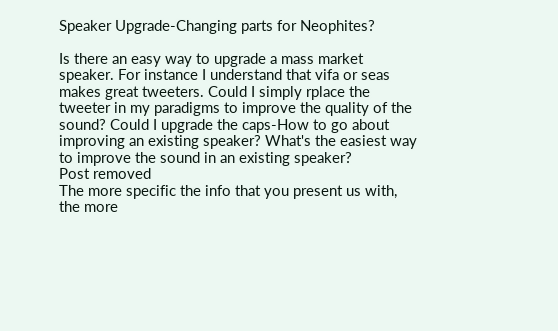Speaker Upgrade-Changing parts for Neophites?

Is there an easy way to upgrade a mass market speaker. For instance I understand that vifa or seas makes great tweeters. Could I simply rplace the tweeter in my paradigms to improve the quality of the sound? Could I upgrade the caps-How to go about improving an existing speaker? What's the easiest way to improve the sound in an existing speaker?
Post removed
The more specific the info that you present us with, the more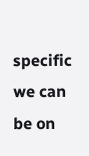specific we can be on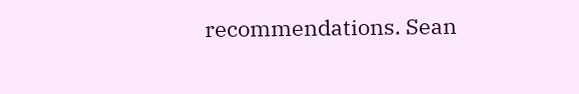recommendations. Sean